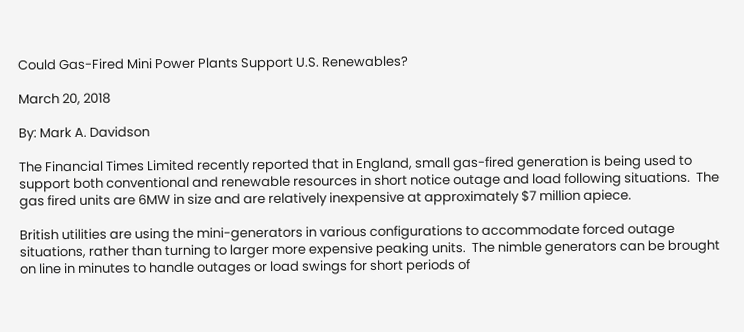Could Gas-Fired Mini Power Plants Support U.S. Renewables?

March 20, 2018

By: Mark A. Davidson

The Financial Times Limited recently reported that in England, small gas-fired generation is being used to support both conventional and renewable resources in short notice outage and load following situations.  The gas fired units are 6MW in size and are relatively inexpensive at approximately $7 million apiece.

British utilities are using the mini-generators in various configurations to accommodate forced outage situations, rather than turning to larger more expensive peaking units.  The nimble generators can be brought on line in minutes to handle outages or load swings for short periods of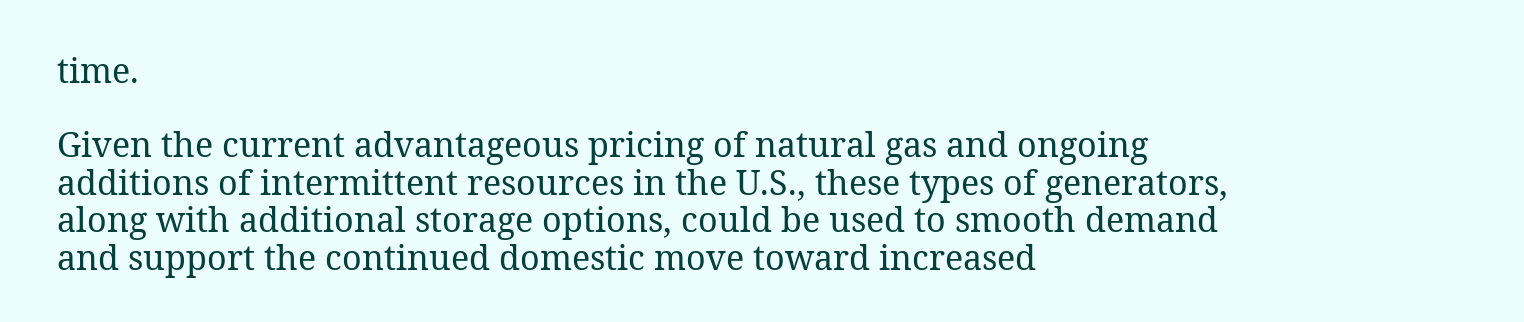time.

Given the current advantageous pricing of natural gas and ongoing additions of intermittent resources in the U.S., these types of generators, along with additional storage options, could be used to smooth demand and support the continued domestic move toward increased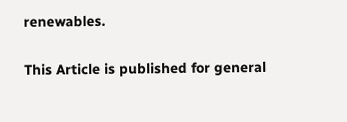renewables.

This Article is published for general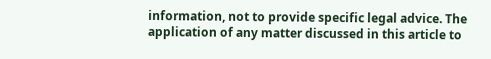information, not to provide specific legal advice. The application of any matter discussed in this article to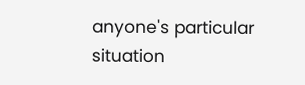anyone's particular situation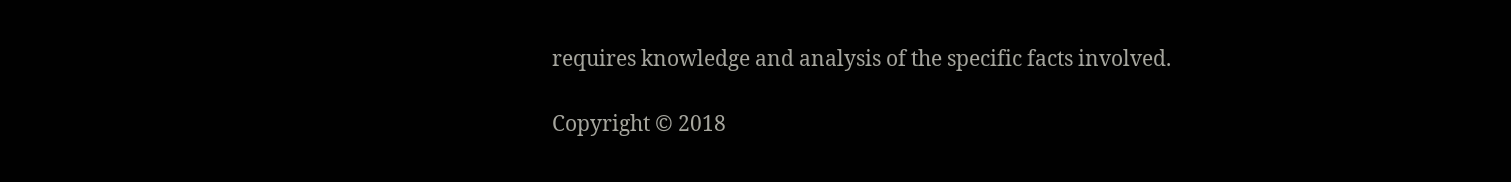requires knowledge and analysis of the specific facts involved.

Copyright © 2018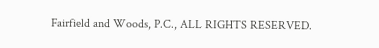Fairfield and Woods, P.C., ALL RIGHTS RESERVED.